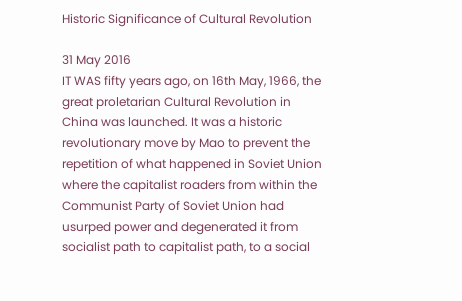Historic Significance of Cultural Revolution

31 May 2016
IT WAS fifty years ago, on 16th May, 1966, the great proletarian Cultural Revolution in China was launched. It was a historic revolutionary move by Mao to prevent the repetition of what happened in Soviet Union where the capitalist roaders from within the Communist Party of Soviet Union had usurped power and degenerated it from socialist path to capitalist path, to a social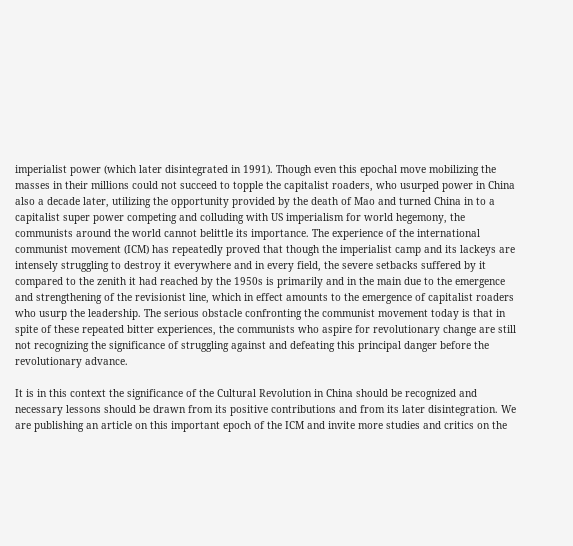imperialist power (which later disintegrated in 1991). Though even this epochal move mobilizing the masses in their millions could not succeed to topple the capitalist roaders, who usurped power in China also a decade later, utilizing the opportunity provided by the death of Mao and turned China in to a capitalist super power competing and colluding with US imperialism for world hegemony, the communists around the world cannot belittle its importance. The experience of the international communist movement (ICM) has repeatedly proved that though the imperialist camp and its lackeys are intensely struggling to destroy it everywhere and in every field, the severe setbacks suffered by it compared to the zenith it had reached by the 1950s is primarily and in the main due to the emergence and strengthening of the revisionist line, which in effect amounts to the emergence of capitalist roaders who usurp the leadership. The serious obstacle confronting the communist movement today is that in spite of these repeated bitter experiences, the communists who aspire for revolutionary change are still not recognizing the significance of struggling against and defeating this principal danger before the revolutionary advance.

It is in this context the significance of the Cultural Revolution in China should be recognized and necessary lessons should be drawn from its positive contributions and from its later disintegration. We are publishing an article on this important epoch of the ICM and invite more studies and critics on the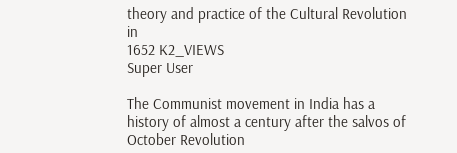theory and practice of the Cultural Revolution in
1652 K2_VIEWS
Super User

The Communist movement in India has a history of almost a century after the salvos of October Revolution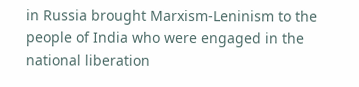in Russia brought Marxism-Leninism to the people of India who were engaged in the national liberation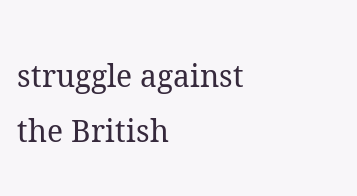struggle against the British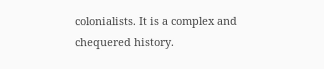colonialists. It is a complex and chequered history.